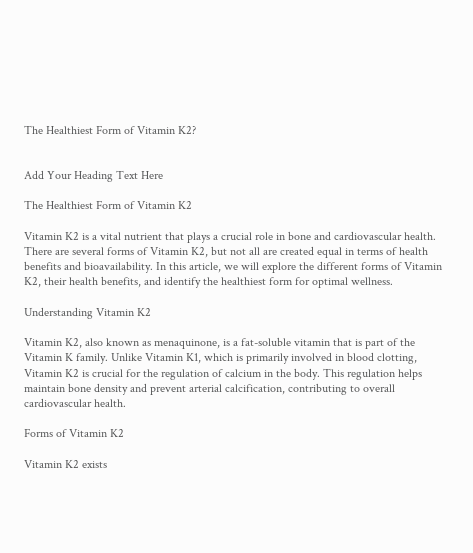The Healthiest Form of Vitamin K2?


Add Your Heading Text Here

The Healthiest Form of Vitamin K2

Vitamin K2 is a vital nutrient that plays a crucial role in bone and cardiovascular health. There are several forms of Vitamin K2, but not all are created equal in terms of health benefits and bioavailability. In this article, we will explore the different forms of Vitamin K2, their health benefits, and identify the healthiest form for optimal wellness.

Understanding Vitamin K2

Vitamin K2, also known as menaquinone, is a fat-soluble vitamin that is part of the Vitamin K family. Unlike Vitamin K1, which is primarily involved in blood clotting, Vitamin K2 is crucial for the regulation of calcium in the body. This regulation helps maintain bone density and prevent arterial calcification, contributing to overall cardiovascular health.

Forms of Vitamin K2

Vitamin K2 exists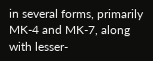in several forms, primarily MK-4 and MK-7, along with lesser-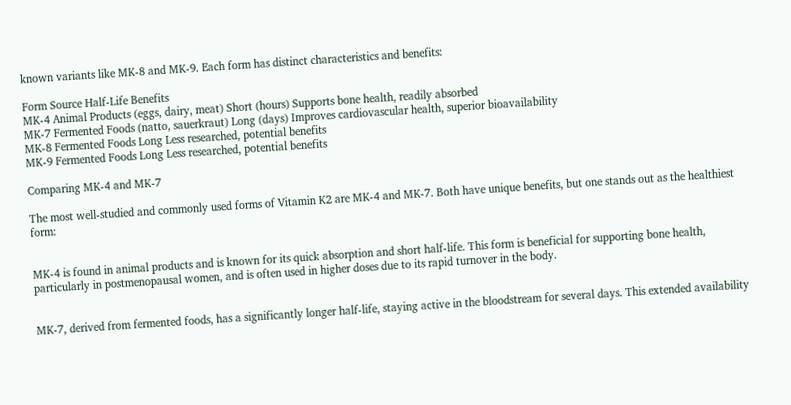known variants like MK-8 and MK-9. Each form has distinct characteristics and benefits:

Form Source Half-Life Benefits
MK-4 Animal Products (eggs, dairy, meat) Short (hours) Supports bone health, readily absorbed
MK-7 Fermented Foods (natto, sauerkraut) Long (days) Improves cardiovascular health, superior bioavailability
MK-8 Fermented Foods Long Less researched, potential benefits
MK-9 Fermented Foods Long Less researched, potential benefits

Comparing MK-4 and MK-7

The most well-studied and commonly used forms of Vitamin K2 are MK-4 and MK-7. Both have unique benefits, but one stands out as the healthiest form:


MK-4 is found in animal products and is known for its quick absorption and short half-life. This form is beneficial for supporting bone health, particularly in postmenopausal women, and is often used in higher doses due to its rapid turnover in the body.


MK-7, derived from fermented foods, has a significantly longer half-life, staying active in the bloodstream for several days. This extended availability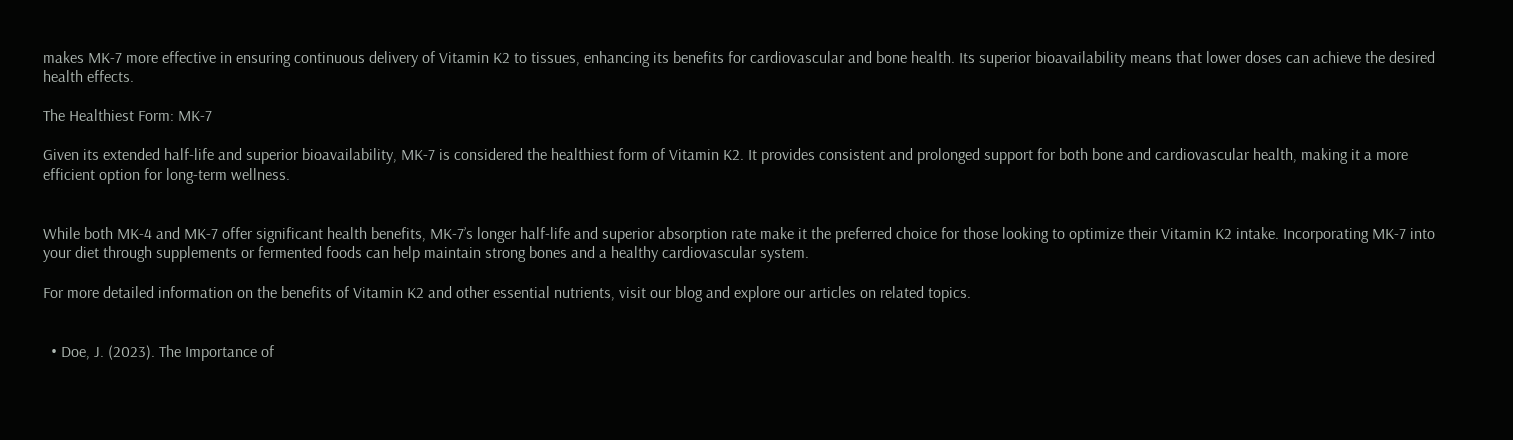makes MK-7 more effective in ensuring continuous delivery of Vitamin K2 to tissues, enhancing its benefits for cardiovascular and bone health. Its superior bioavailability means that lower doses can achieve the desired health effects.

The Healthiest Form: MK-7

Given its extended half-life and superior bioavailability, MK-7 is considered the healthiest form of Vitamin K2. It provides consistent and prolonged support for both bone and cardiovascular health, making it a more efficient option for long-term wellness.


While both MK-4 and MK-7 offer significant health benefits, MK-7’s longer half-life and superior absorption rate make it the preferred choice for those looking to optimize their Vitamin K2 intake. Incorporating MK-7 into your diet through supplements or fermented foods can help maintain strong bones and a healthy cardiovascular system.

For more detailed information on the benefits of Vitamin K2 and other essential nutrients, visit our blog and explore our articles on related topics.


  • Doe, J. (2023). The Importance of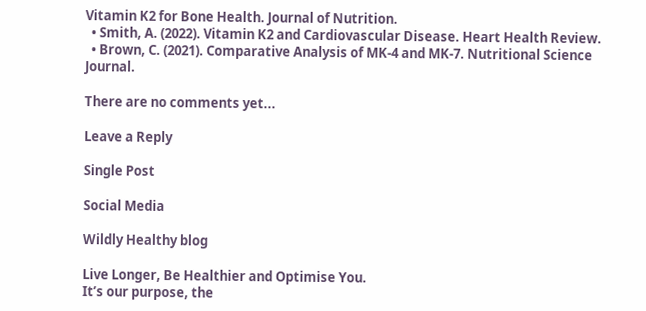Vitamin K2 for Bone Health. Journal of Nutrition.
  • Smith, A. (2022). Vitamin K2 and Cardiovascular Disease. Heart Health Review.
  • Brown, C. (2021). Comparative Analysis of MK-4 and MK-7. Nutritional Science Journal.

There are no comments yet...

Leave a Reply

Single Post

Social Media

Wildly Healthy blog

Live Longer, Be Healthier and Optimise You.
It’s our purpose, the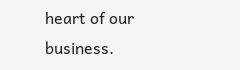heart of our business.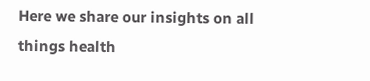Here we share our insights on all things health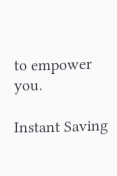to empower you.

Instant Saving